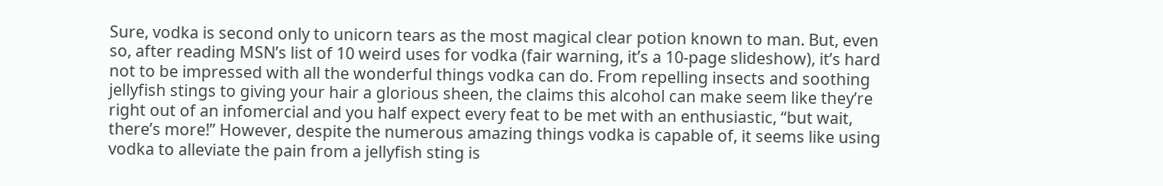Sure, vodka is second only to unicorn tears as the most magical clear potion known to man. But, even so, after reading MSN’s list of 10 weird uses for vodka (fair warning, it’s a 10-page slideshow), it’s hard not to be impressed with all the wonderful things vodka can do. From repelling insects and soothing jellyfish stings to giving your hair a glorious sheen, the claims this alcohol can make seem like they’re right out of an infomercial and you half expect every feat to be met with an enthusiastic, “but wait, there’s more!” However, despite the numerous amazing things vodka is capable of, it seems like using vodka to alleviate the pain from a jellyfish sting is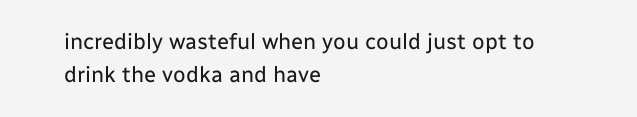incredibly wasteful when you could just opt to drink the vodka and have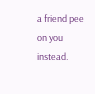a friend pee on you instead.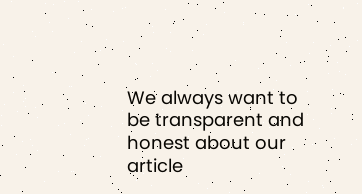We always want to be transparent and honest about our article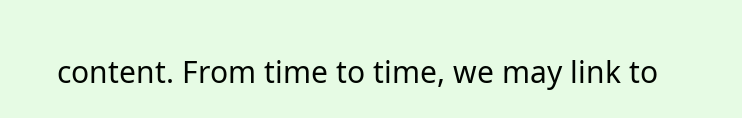content. From time to time, we may link to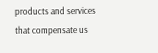products and services that compensate us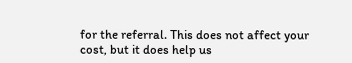for the referral. This does not affect your cost, but it does help us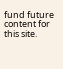fund future content for this site.